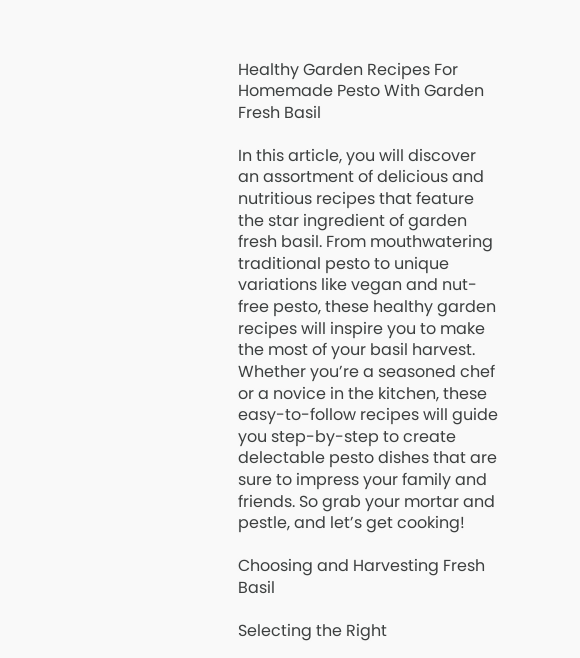Healthy Garden Recipes For Homemade Pesto With Garden Fresh Basil

In this article, you will discover an assortment of delicious and nutritious recipes that feature the star ingredient of garden fresh basil. From mouthwatering traditional pesto to unique variations like vegan and nut-free pesto, these healthy garden recipes will inspire you to make the most of your basil harvest. Whether you’re a seasoned chef or a novice in the kitchen, these easy-to-follow recipes will guide you step-by-step to create delectable pesto dishes that are sure to impress your family and friends. So grab your mortar and pestle, and let’s get cooking!

Choosing and Harvesting Fresh Basil

Selecting the Right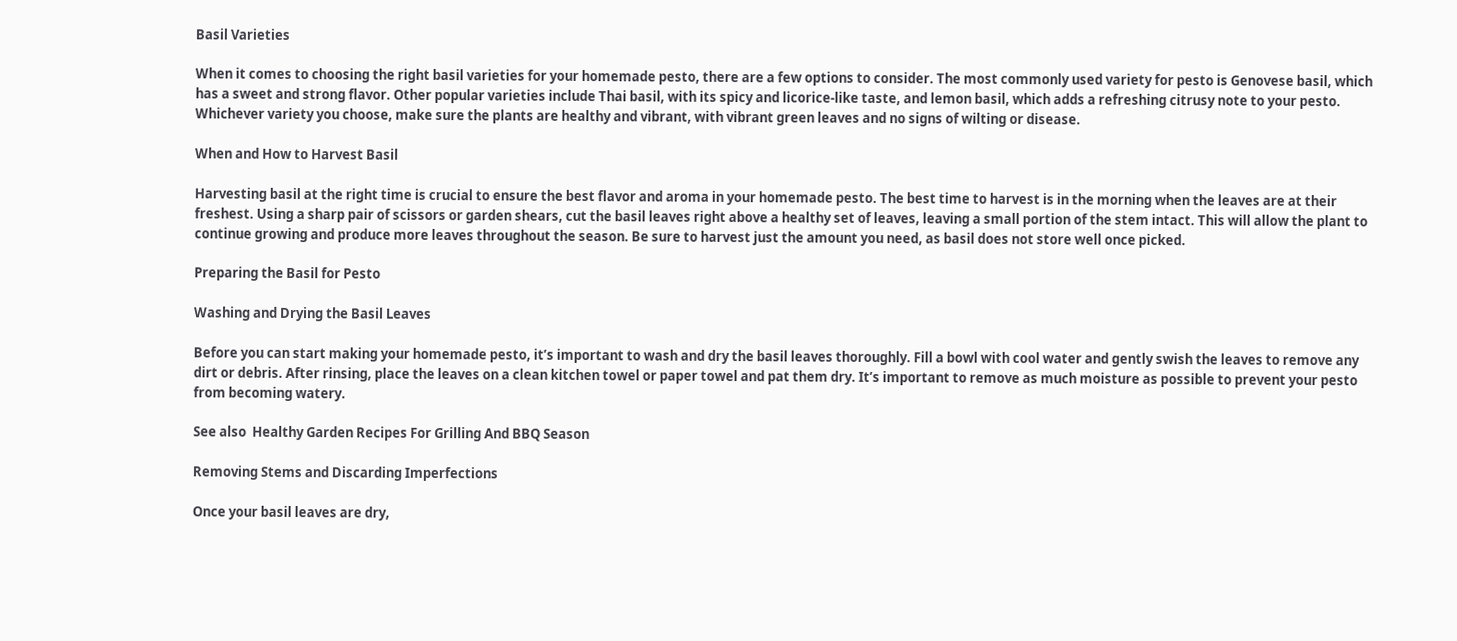Basil Varieties

When it comes to choosing the right basil varieties for your homemade pesto, there are a few options to consider. The most commonly used variety for pesto is Genovese basil, which has a sweet and strong flavor. Other popular varieties include Thai basil, with its spicy and licorice-like taste, and lemon basil, which adds a refreshing citrusy note to your pesto. Whichever variety you choose, make sure the plants are healthy and vibrant, with vibrant green leaves and no signs of wilting or disease.

When and How to Harvest Basil

Harvesting basil at the right time is crucial to ensure the best flavor and aroma in your homemade pesto. The best time to harvest is in the morning when the leaves are at their freshest. Using a sharp pair of scissors or garden shears, cut the basil leaves right above a healthy set of leaves, leaving a small portion of the stem intact. This will allow the plant to continue growing and produce more leaves throughout the season. Be sure to harvest just the amount you need, as basil does not store well once picked.

Preparing the Basil for Pesto

Washing and Drying the Basil Leaves

Before you can start making your homemade pesto, it’s important to wash and dry the basil leaves thoroughly. Fill a bowl with cool water and gently swish the leaves to remove any dirt or debris. After rinsing, place the leaves on a clean kitchen towel or paper towel and pat them dry. It’s important to remove as much moisture as possible to prevent your pesto from becoming watery.

See also  Healthy Garden Recipes For Grilling And BBQ Season

Removing Stems and Discarding Imperfections

Once your basil leaves are dry,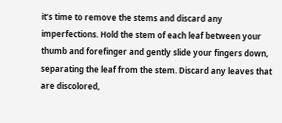it’s time to remove the stems and discard any imperfections. Hold the stem of each leaf between your thumb and forefinger and gently slide your fingers down, separating the leaf from the stem. Discard any leaves that are discolored,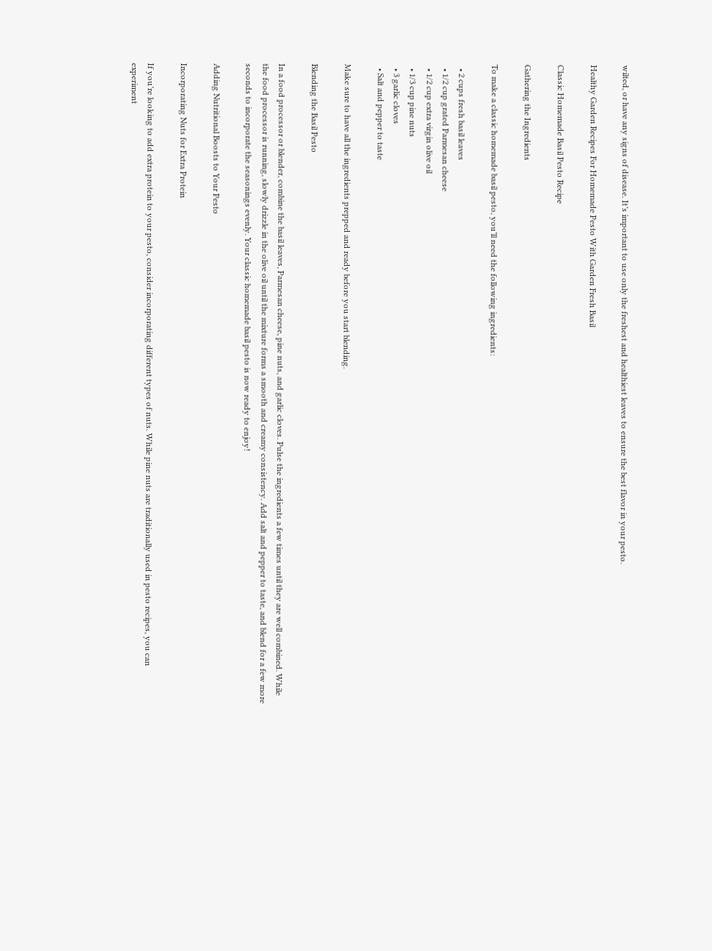wilted, or have any signs of disease. It’s important to use only the freshest and healthiest leaves to ensure the best flavor in your pesto.

Healthy Garden Recipes For Homemade Pesto With Garden Fresh Basil

Classic Homemade Basil Pesto Recipe

Gathering the Ingredients

To make a classic homemade basil pesto, you’ll need the following ingredients:

  • 2 cups fresh basil leaves
  • 1/2 cup grated Parmesan cheese
  • 1/2 cup extra virgin olive oil
  • 1/3 cup pine nuts
  • 3 garlic cloves
  • Salt and pepper to taste

Make sure to have all the ingredients prepped and ready before you start blending.

Blending the Basil Pesto

In a food processor or blender, combine the basil leaves, Parmesan cheese, pine nuts, and garlic cloves. Pulse the ingredients a few times until they are well combined. While the food processor is running, slowly drizzle in the olive oil until the mixture forms a smooth and creamy consistency. Add salt and pepper to taste, and blend for a few more seconds to incorporate the seasonings evenly. Your classic homemade basil pesto is now ready to enjoy!

Adding Nutritional Boosts to Your Pesto

Incorporating Nuts for Extra Protein

If you’re looking to add extra protein to your pesto, consider incorporating different types of nuts. While pine nuts are traditionally used in pesto recipes, you can experiment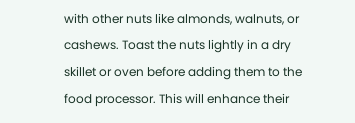with other nuts like almonds, walnuts, or cashews. Toast the nuts lightly in a dry skillet or oven before adding them to the food processor. This will enhance their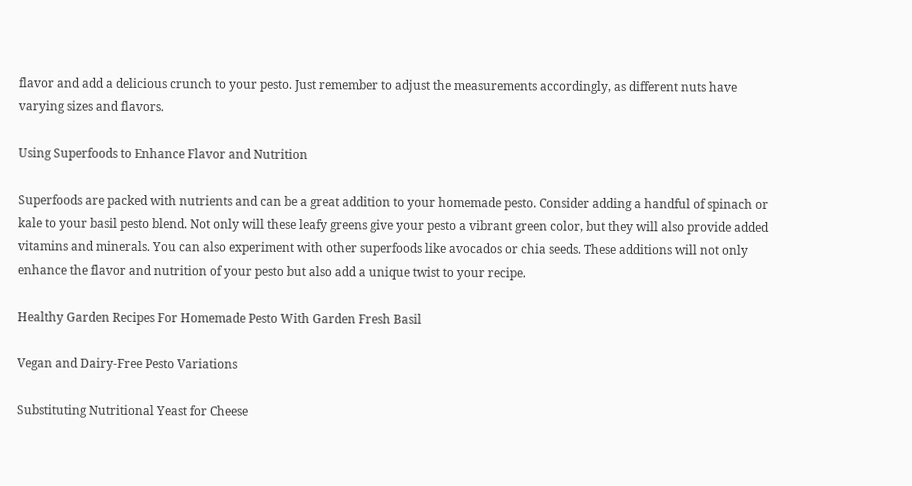flavor and add a delicious crunch to your pesto. Just remember to adjust the measurements accordingly, as different nuts have varying sizes and flavors.

Using Superfoods to Enhance Flavor and Nutrition

Superfoods are packed with nutrients and can be a great addition to your homemade pesto. Consider adding a handful of spinach or kale to your basil pesto blend. Not only will these leafy greens give your pesto a vibrant green color, but they will also provide added vitamins and minerals. You can also experiment with other superfoods like avocados or chia seeds. These additions will not only enhance the flavor and nutrition of your pesto but also add a unique twist to your recipe.

Healthy Garden Recipes For Homemade Pesto With Garden Fresh Basil

Vegan and Dairy-Free Pesto Variations

Substituting Nutritional Yeast for Cheese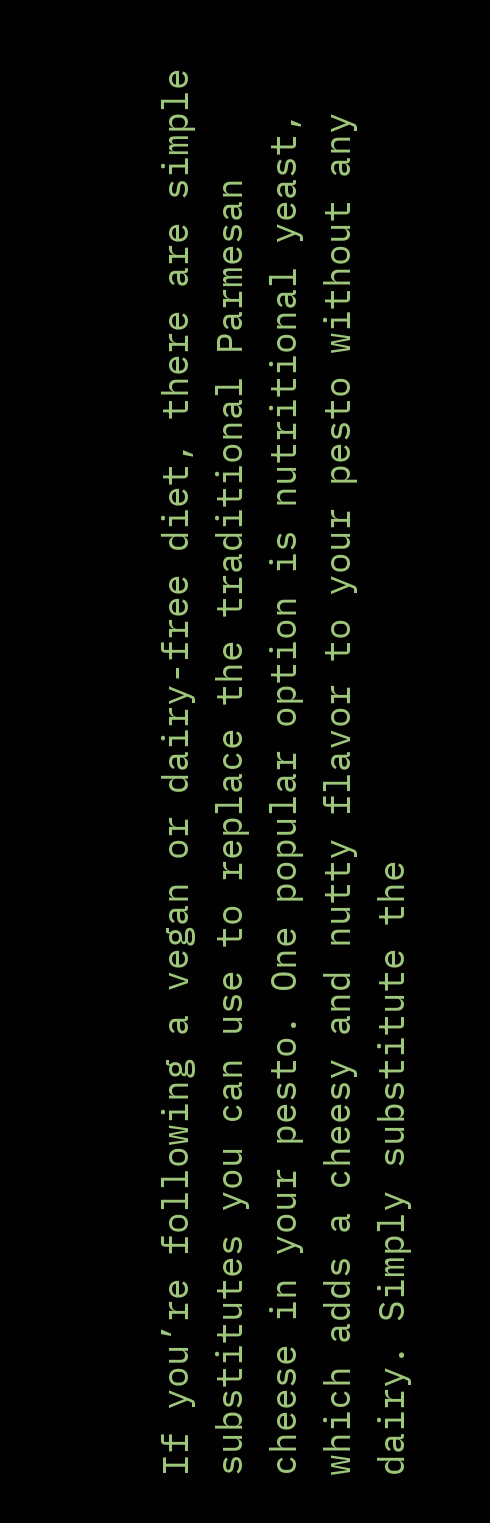If you’re following a vegan or dairy-free diet, there are simple substitutes you can use to replace the traditional Parmesan cheese in your pesto. One popular option is nutritional yeast, which adds a cheesy and nutty flavor to your pesto without any dairy. Simply substitute the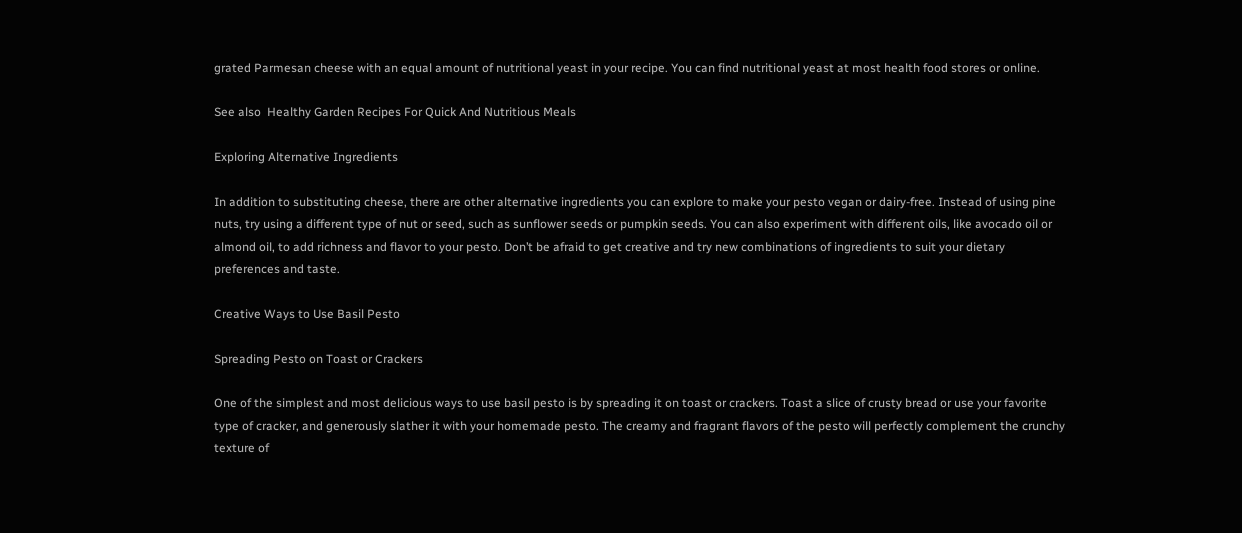grated Parmesan cheese with an equal amount of nutritional yeast in your recipe. You can find nutritional yeast at most health food stores or online.

See also  Healthy Garden Recipes For Quick And Nutritious Meals

Exploring Alternative Ingredients

In addition to substituting cheese, there are other alternative ingredients you can explore to make your pesto vegan or dairy-free. Instead of using pine nuts, try using a different type of nut or seed, such as sunflower seeds or pumpkin seeds. You can also experiment with different oils, like avocado oil or almond oil, to add richness and flavor to your pesto. Don’t be afraid to get creative and try new combinations of ingredients to suit your dietary preferences and taste.

Creative Ways to Use Basil Pesto

Spreading Pesto on Toast or Crackers

One of the simplest and most delicious ways to use basil pesto is by spreading it on toast or crackers. Toast a slice of crusty bread or use your favorite type of cracker, and generously slather it with your homemade pesto. The creamy and fragrant flavors of the pesto will perfectly complement the crunchy texture of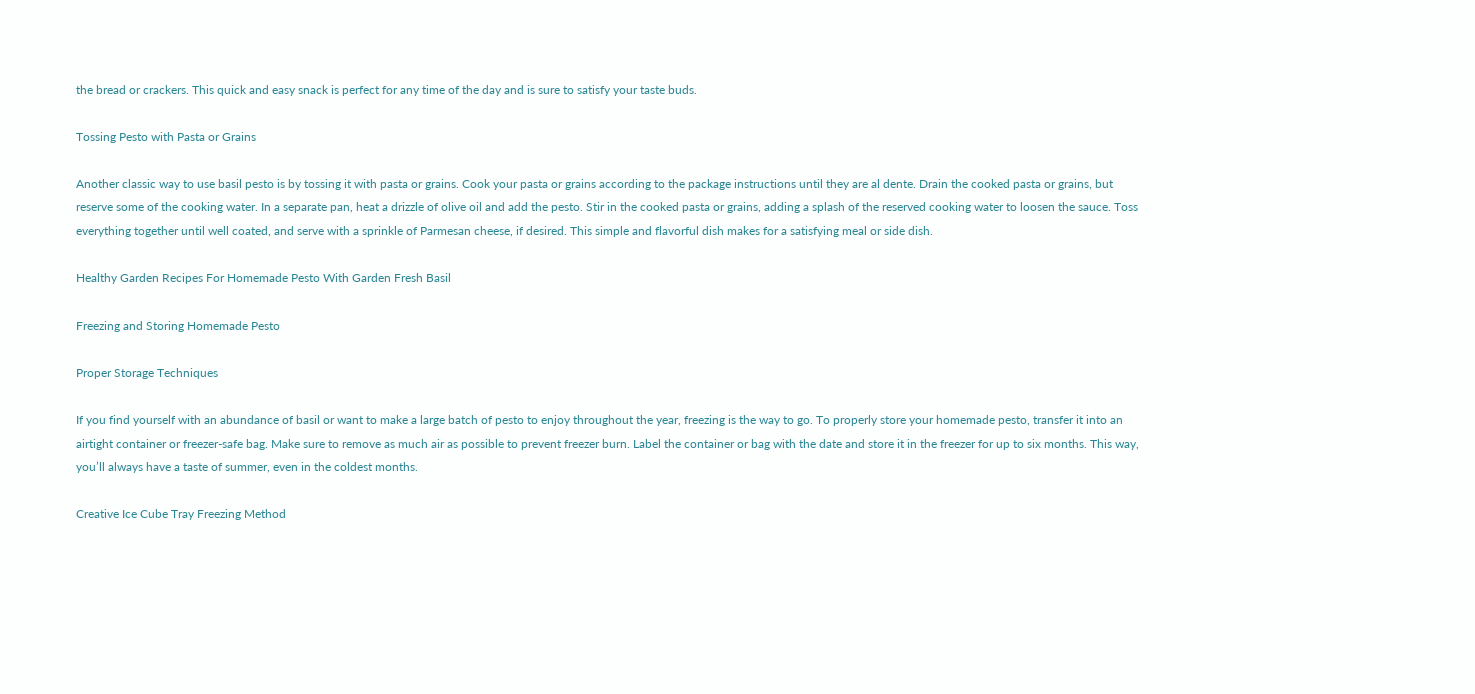the bread or crackers. This quick and easy snack is perfect for any time of the day and is sure to satisfy your taste buds.

Tossing Pesto with Pasta or Grains

Another classic way to use basil pesto is by tossing it with pasta or grains. Cook your pasta or grains according to the package instructions until they are al dente. Drain the cooked pasta or grains, but reserve some of the cooking water. In a separate pan, heat a drizzle of olive oil and add the pesto. Stir in the cooked pasta or grains, adding a splash of the reserved cooking water to loosen the sauce. Toss everything together until well coated, and serve with a sprinkle of Parmesan cheese, if desired. This simple and flavorful dish makes for a satisfying meal or side dish.

Healthy Garden Recipes For Homemade Pesto With Garden Fresh Basil

Freezing and Storing Homemade Pesto

Proper Storage Techniques

If you find yourself with an abundance of basil or want to make a large batch of pesto to enjoy throughout the year, freezing is the way to go. To properly store your homemade pesto, transfer it into an airtight container or freezer-safe bag. Make sure to remove as much air as possible to prevent freezer burn. Label the container or bag with the date and store it in the freezer for up to six months. This way, you’ll always have a taste of summer, even in the coldest months.

Creative Ice Cube Tray Freezing Method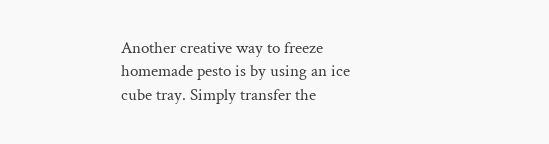Another creative way to freeze homemade pesto is by using an ice cube tray. Simply transfer the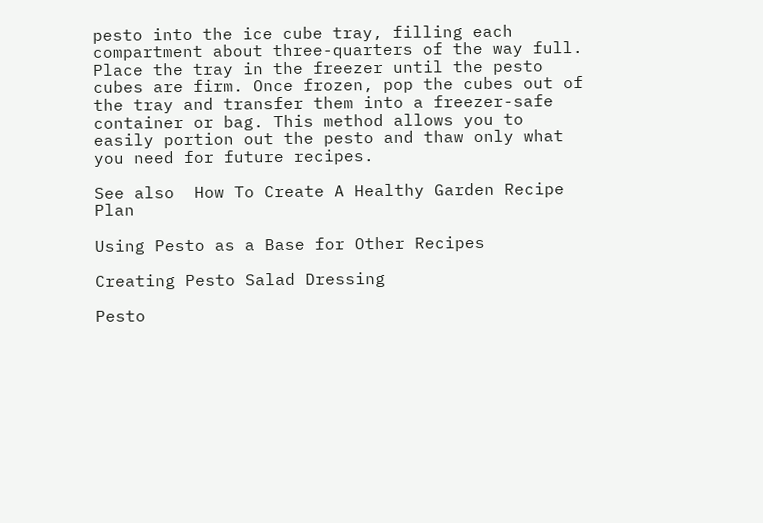pesto into the ice cube tray, filling each compartment about three-quarters of the way full. Place the tray in the freezer until the pesto cubes are firm. Once frozen, pop the cubes out of the tray and transfer them into a freezer-safe container or bag. This method allows you to easily portion out the pesto and thaw only what you need for future recipes.

See also  How To Create A Healthy Garden Recipe Plan

Using Pesto as a Base for Other Recipes

Creating Pesto Salad Dressing

Pesto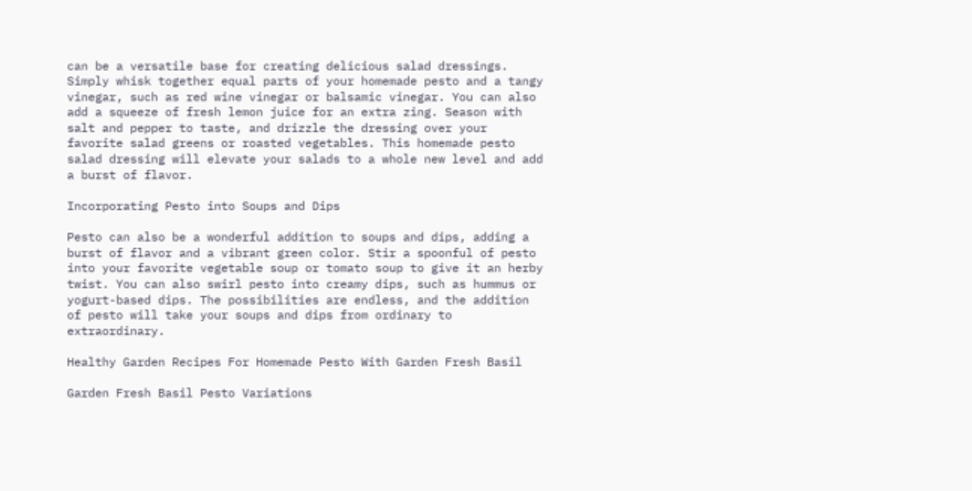can be a versatile base for creating delicious salad dressings. Simply whisk together equal parts of your homemade pesto and a tangy vinegar, such as red wine vinegar or balsamic vinegar. You can also add a squeeze of fresh lemon juice for an extra zing. Season with salt and pepper to taste, and drizzle the dressing over your favorite salad greens or roasted vegetables. This homemade pesto salad dressing will elevate your salads to a whole new level and add a burst of flavor.

Incorporating Pesto into Soups and Dips

Pesto can also be a wonderful addition to soups and dips, adding a burst of flavor and a vibrant green color. Stir a spoonful of pesto into your favorite vegetable soup or tomato soup to give it an herby twist. You can also swirl pesto into creamy dips, such as hummus or yogurt-based dips. The possibilities are endless, and the addition of pesto will take your soups and dips from ordinary to extraordinary.

Healthy Garden Recipes For Homemade Pesto With Garden Fresh Basil

Garden Fresh Basil Pesto Variations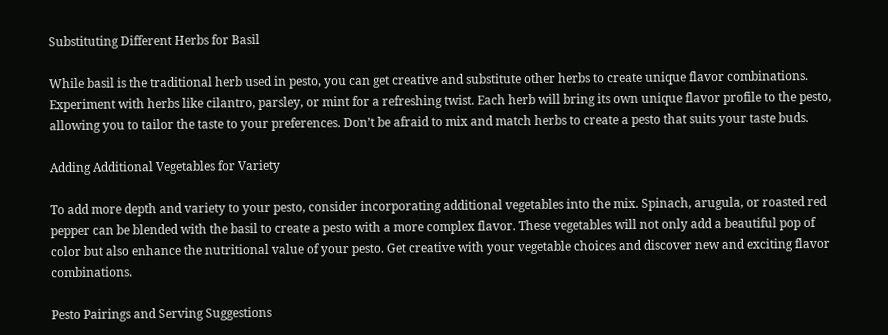Substituting Different Herbs for Basil

While basil is the traditional herb used in pesto, you can get creative and substitute other herbs to create unique flavor combinations. Experiment with herbs like cilantro, parsley, or mint for a refreshing twist. Each herb will bring its own unique flavor profile to the pesto, allowing you to tailor the taste to your preferences. Don’t be afraid to mix and match herbs to create a pesto that suits your taste buds.

Adding Additional Vegetables for Variety

To add more depth and variety to your pesto, consider incorporating additional vegetables into the mix. Spinach, arugula, or roasted red pepper can be blended with the basil to create a pesto with a more complex flavor. These vegetables will not only add a beautiful pop of color but also enhance the nutritional value of your pesto. Get creative with your vegetable choices and discover new and exciting flavor combinations.

Pesto Pairings and Serving Suggestions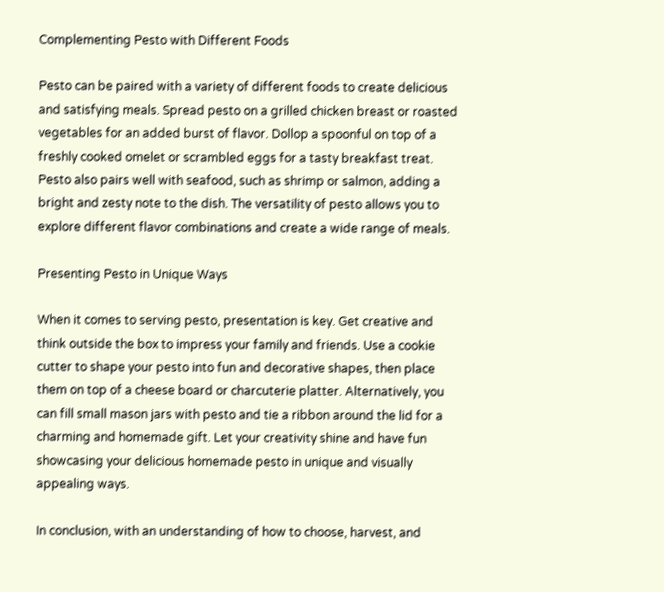Complementing Pesto with Different Foods

Pesto can be paired with a variety of different foods to create delicious and satisfying meals. Spread pesto on a grilled chicken breast or roasted vegetables for an added burst of flavor. Dollop a spoonful on top of a freshly cooked omelet or scrambled eggs for a tasty breakfast treat. Pesto also pairs well with seafood, such as shrimp or salmon, adding a bright and zesty note to the dish. The versatility of pesto allows you to explore different flavor combinations and create a wide range of meals.

Presenting Pesto in Unique Ways

When it comes to serving pesto, presentation is key. Get creative and think outside the box to impress your family and friends. Use a cookie cutter to shape your pesto into fun and decorative shapes, then place them on top of a cheese board or charcuterie platter. Alternatively, you can fill small mason jars with pesto and tie a ribbon around the lid for a charming and homemade gift. Let your creativity shine and have fun showcasing your delicious homemade pesto in unique and visually appealing ways.

In conclusion, with an understanding of how to choose, harvest, and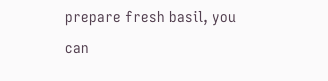prepare fresh basil, you can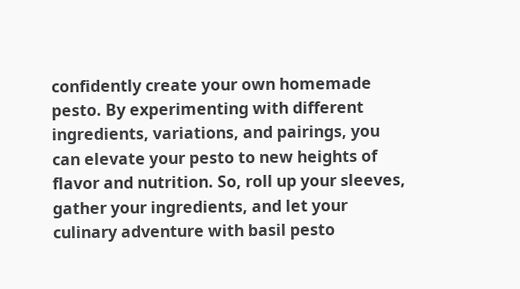confidently create your own homemade pesto. By experimenting with different ingredients, variations, and pairings, you can elevate your pesto to new heights of flavor and nutrition. So, roll up your sleeves, gather your ingredients, and let your culinary adventure with basil pesto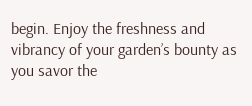begin. Enjoy the freshness and vibrancy of your garden’s bounty as you savor the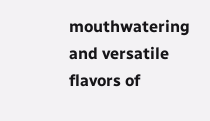mouthwatering and versatile flavors of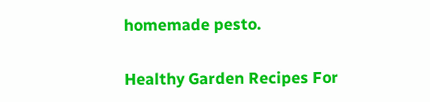homemade pesto.

Healthy Garden Recipes For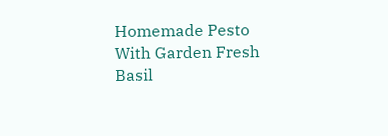Homemade Pesto With Garden Fresh Basil